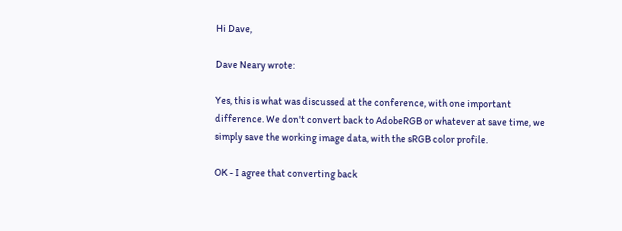Hi Dave,

Dave Neary wrote:

Yes, this is what was discussed at the conference, with one important
difference. We don't convert back to AdobeRGB or whatever at save time, we
simply save the working image data, with the sRGB color profile.

OK - I agree that converting back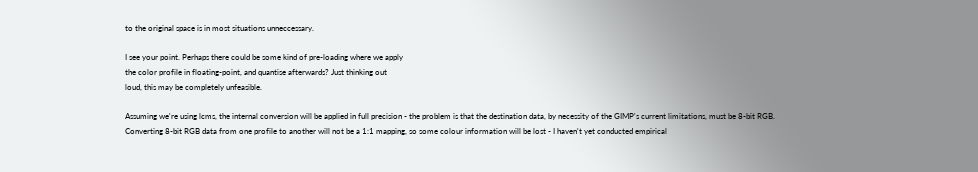to the original space is in most situations unneccessary.

I see your point. Perhaps there could be some kind of pre-loading where we apply
the color profile in floating-point, and quantise afterwards? Just thinking out
loud, this may be completely unfeasible.

Assuming we're using lcms, the internal conversion will be applied in full precision - the problem is that the destination data, by necessity of the GIMP's current limitations, must be 8-bit RGB. Converting 8-bit RGB data from one profile to another will not be a 1:1 mapping, so some colour information will be lost - I haven't yet conducted empirical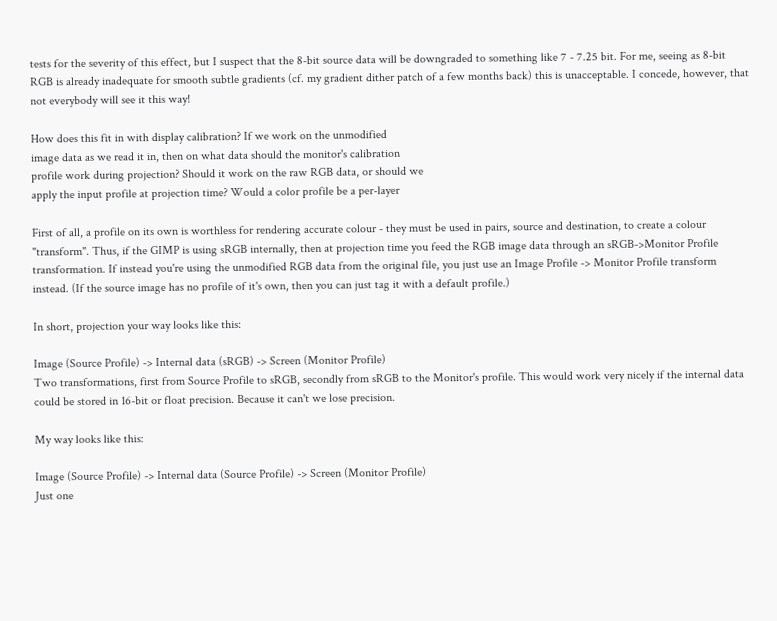tests for the severity of this effect, but I suspect that the 8-bit source data will be downgraded to something like 7 - 7.25 bit. For me, seeing as 8-bit RGB is already inadequate for smooth subtle gradients (cf. my gradient dither patch of a few months back) this is unacceptable. I concede, however, that not everybody will see it this way!

How does this fit in with display calibration? If we work on the unmodified
image data as we read it in, then on what data should the monitor's calibration
profile work during projection? Should it work on the raw RGB data, or should we
apply the input profile at projection time? Would a color profile be a per-layer

First of all, a profile on its own is worthless for rendering accurate colour - they must be used in pairs, source and destination, to create a colour "transform". Thus, if the GIMP is using sRGB internally, then at projection time you feed the RGB image data through an sRGB->Monitor Profile transformation. If instead you're using the unmodified RGB data from the original file, you just use an Image Profile -> Monitor Profile transform instead. (If the source image has no profile of it's own, then you can just tag it with a default profile.)

In short, projection your way looks like this:

Image (Source Profile) -> Internal data (sRGB) -> Screen (Monitor Profile)
Two transformations, first from Source Profile to sRGB, secondly from sRGB to the Monitor's profile. This would work very nicely if the internal data could be stored in 16-bit or float precision. Because it can't we lose precision.

My way looks like this:

Image (Source Profile) -> Internal data (Source Profile) -> Screen (Monitor Profile)
Just one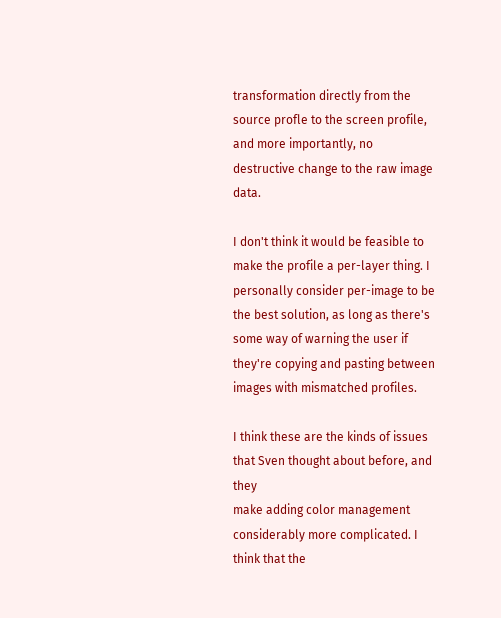transformation directly from the source profle to the screen profile, and more importantly, no destructive change to the raw image data.

I don't think it would be feasible to make the profile a per-layer thing. I personally consider per-image to be the best solution, as long as there's some way of warning the user if they're copying and pasting between images with mismatched profiles.

I think these are the kinds of issues that Sven thought about before, and they
make adding color management considerably more complicated. I think that the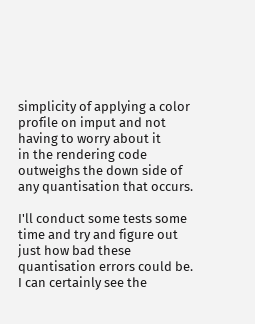simplicity of applying a color profile on imput and not having to worry about it
in the rendering code outweighs the down side of any quantisation that occurs.

I'll conduct some tests some time and try and figure out just how bad these quantisation errors could be. I can certainly see the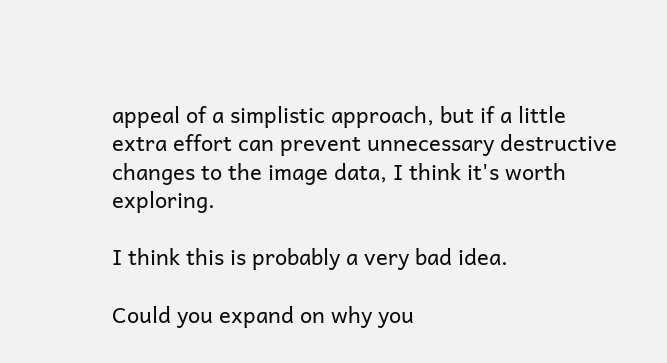appeal of a simplistic approach, but if a little extra effort can prevent unnecessary destructive changes to the image data, I think it's worth exploring.

I think this is probably a very bad idea.

Could you expand on why you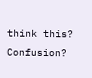think this? Confusion?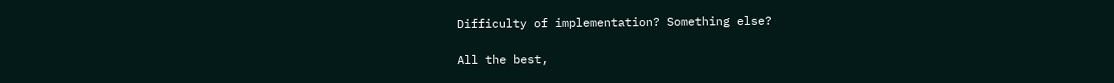Difficulty of implementation? Something else?

All the best,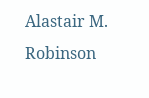Alastair M. Robinson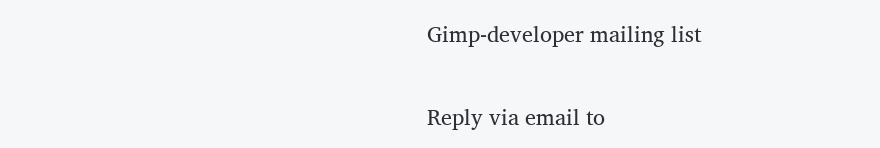Gimp-developer mailing list

Reply via email to